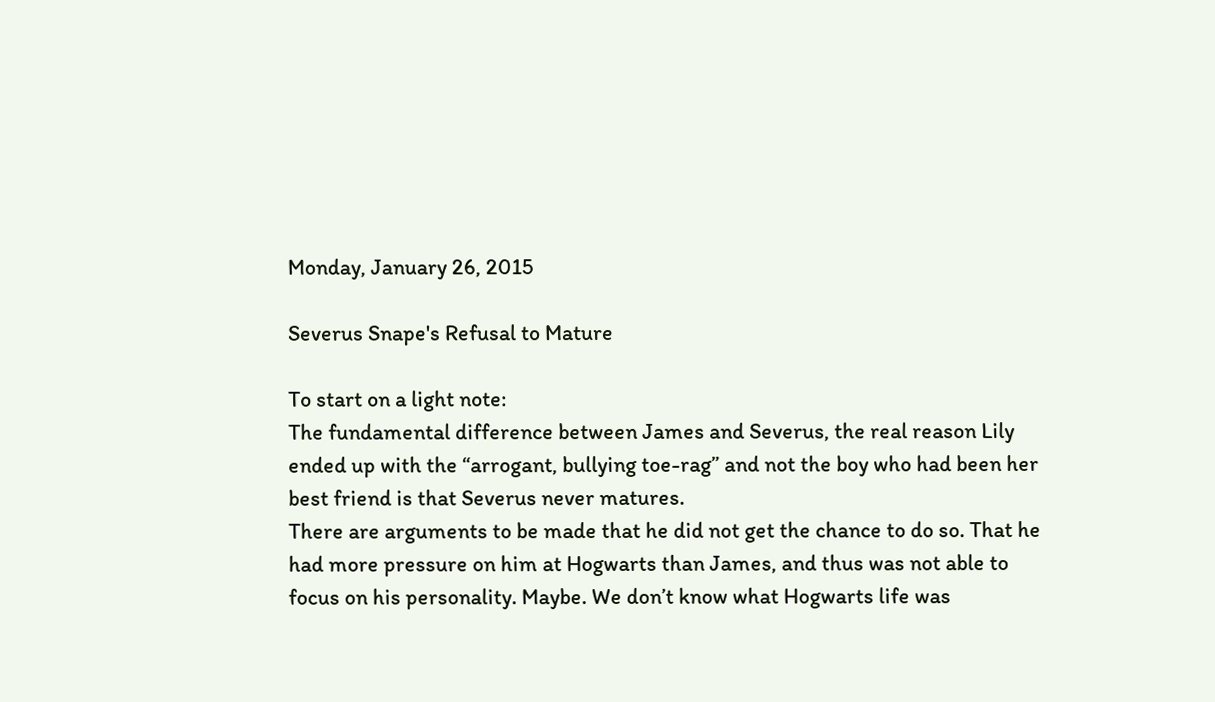Monday, January 26, 2015

Severus Snape's Refusal to Mature

To start on a light note:
The fundamental difference between James and Severus, the real reason Lily ended up with the “arrogant, bullying toe-rag” and not the boy who had been her best friend is that Severus never matures.
There are arguments to be made that he did not get the chance to do so. That he had more pressure on him at Hogwarts than James, and thus was not able to focus on his personality. Maybe. We don’t know what Hogwarts life was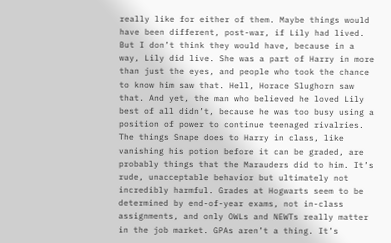really like for either of them. Maybe things would have been different, post-war, if Lily had lived. But I don’t think they would have, because in a way, Lily did live. She was a part of Harry in more than just the eyes, and people who took the chance to know him saw that. Hell, Horace Slughorn saw that. And yet, the man who believed he loved Lily best of all didn’t, because he was too busy using a position of power to continue teenaged rivalries.
The things Snape does to Harry in class, like vanishing his potion before it can be graded, are probably things that the Marauders did to him. It’s rude, unacceptable behavior but ultimately not incredibly harmful. Grades at Hogwarts seem to be determined by end-of-year exams, not in-class assignments, and only OWLs and NEWTs really matter in the job market. GPAs aren’t a thing. It’s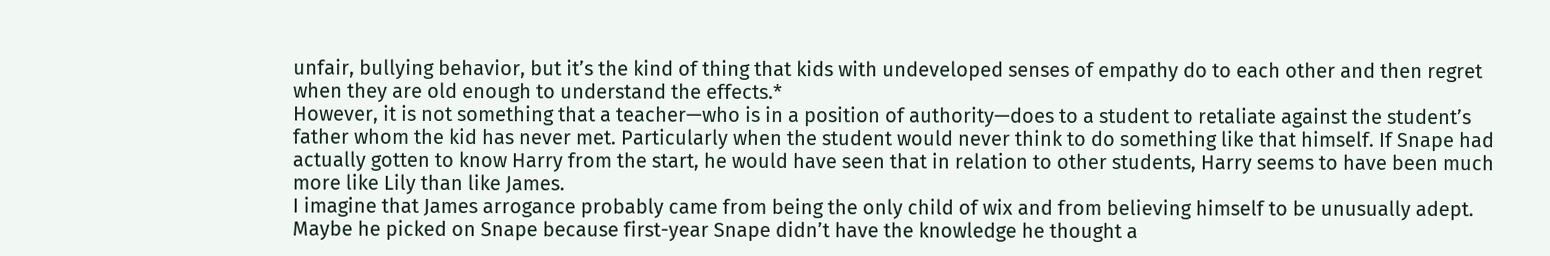unfair, bullying behavior, but it’s the kind of thing that kids with undeveloped senses of empathy do to each other and then regret when they are old enough to understand the effects.*
However, it is not something that a teacher—who is in a position of authority—does to a student to retaliate against the student’s father whom the kid has never met. Particularly when the student would never think to do something like that himself. If Snape had actually gotten to know Harry from the start, he would have seen that in relation to other students, Harry seems to have been much more like Lily than like James.
I imagine that James arrogance probably came from being the only child of wix and from believing himself to be unusually adept. Maybe he picked on Snape because first-year Snape didn’t have the knowledge he thought a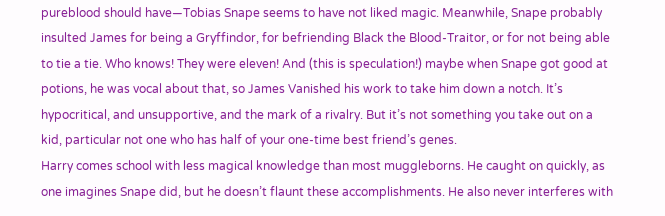pureblood should have—Tobias Snape seems to have not liked magic. Meanwhile, Snape probably insulted James for being a Gryffindor, for befriending Black the Blood-Traitor, or for not being able to tie a tie. Who knows! They were eleven! And (this is speculation!) maybe when Snape got good at potions, he was vocal about that, so James Vanished his work to take him down a notch. It’s hypocritical, and unsupportive, and the mark of a rivalry. But it’s not something you take out on a kid, particular not one who has half of your one-time best friend’s genes.
Harry comes school with less magical knowledge than most muggleborns. He caught on quickly, as one imagines Snape did, but he doesn’t flaunt these accomplishments. He also never interferes with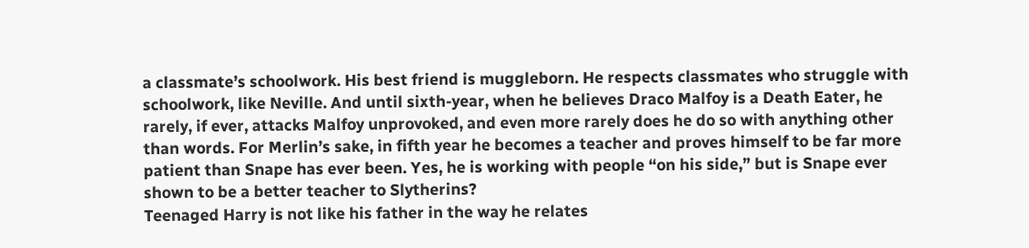a classmate’s schoolwork. His best friend is muggleborn. He respects classmates who struggle with schoolwork, like Neville. And until sixth-year, when he believes Draco Malfoy is a Death Eater, he rarely, if ever, attacks Malfoy unprovoked, and even more rarely does he do so with anything other than words. For Merlin’s sake, in fifth year he becomes a teacher and proves himself to be far more patient than Snape has ever been. Yes, he is working with people “on his side,” but is Snape ever shown to be a better teacher to Slytherins?
Teenaged Harry is not like his father in the way he relates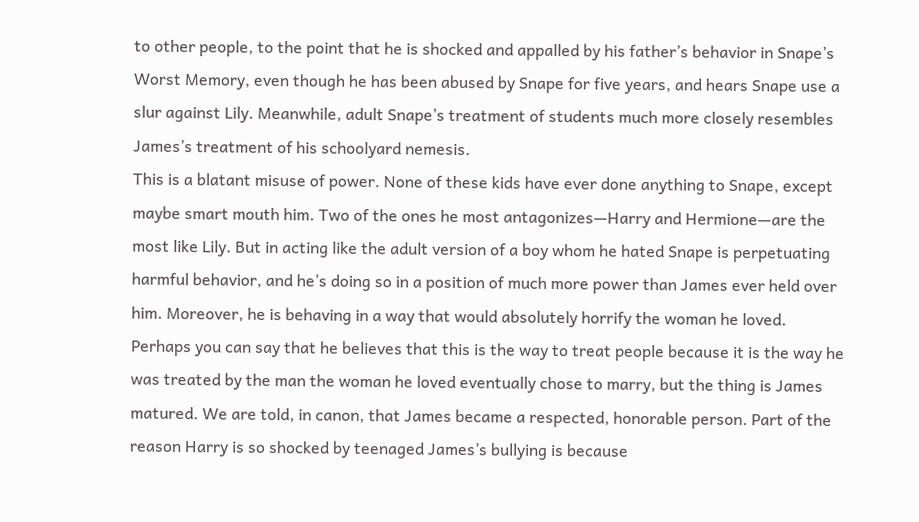to other people, to the point that he is shocked and appalled by his father’s behavior in Snape’s Worst Memory, even though he has been abused by Snape for five years, and hears Snape use a slur against Lily. Meanwhile, adult Snape’s treatment of students much more closely resembles James’s treatment of his schoolyard nemesis.
This is a blatant misuse of power. None of these kids have ever done anything to Snape, except maybe smart mouth him. Two of the ones he most antagonizes—Harry and Hermione—are the most like Lily. But in acting like the adult version of a boy whom he hated Snape is perpetuating harmful behavior, and he’s doing so in a position of much more power than James ever held over him. Moreover, he is behaving in a way that would absolutely horrify the woman he loved.
Perhaps you can say that he believes that this is the way to treat people because it is the way he was treated by the man the woman he loved eventually chose to marry, but the thing is James matured. We are told, in canon, that James became a respected, honorable person. Part of the reason Harry is so shocked by teenaged James’s bullying is because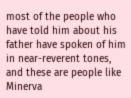most of the people who have told him about his father have spoken of him in near-reverent tones, and these are people like Minerva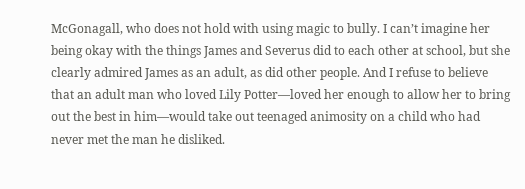McGonagall, who does not hold with using magic to bully. I can’t imagine her being okay with the things James and Severus did to each other at school, but she clearly admired James as an adult, as did other people. And I refuse to believe that an adult man who loved Lily Potter—loved her enough to allow her to bring out the best in him—would take out teenaged animosity on a child who had never met the man he disliked.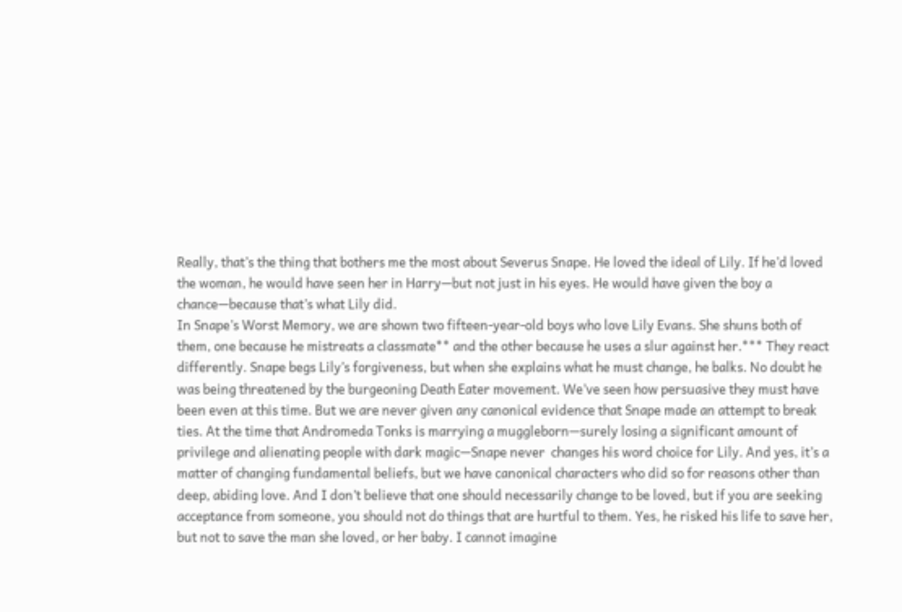Really, that’s the thing that bothers me the most about Severus Snape. He loved the ideal of Lily. If he’d loved the woman, he would have seen her in Harry—but not just in his eyes. He would have given the boy a chance—because that’s what Lily did.
In Snape’s Worst Memory, we are shown two fifteen-year-old boys who love Lily Evans. She shuns both of them, one because he mistreats a classmate** and the other because he uses a slur against her.*** They react differently. Snape begs Lily’s forgiveness, but when she explains what he must change, he balks. No doubt he was being threatened by the burgeoning Death Eater movement. We’ve seen how persuasive they must have been even at this time. But we are never given any canonical evidence that Snape made an attempt to break ties. At the time that Andromeda Tonks is marrying a muggleborn—surely losing a significant amount of privilege and alienating people with dark magic—Snape never  changes his word choice for Lily. And yes, it’s a matter of changing fundamental beliefs, but we have canonical characters who did so for reasons other than deep, abiding love. And I don’t believe that one should necessarily change to be loved, but if you are seeking acceptance from someone, you should not do things that are hurtful to them. Yes, he risked his life to save her, but not to save the man she loved, or her baby. I cannot imagine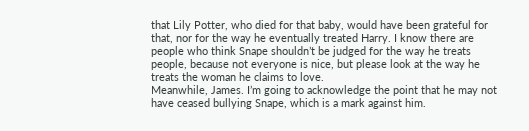that Lily Potter, who died for that baby, would have been grateful for that, nor for the way he eventually treated Harry. I know there are people who think Snape shouldn’t be judged for the way he treats people, because not everyone is nice, but please look at the way he treats the woman he claims to love.
Meanwhile, James. I’m going to acknowledge the point that he may not have ceased bullying Snape, which is a mark against him.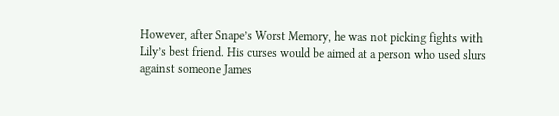However, after Snape’s Worst Memory, he was not picking fights with Lily’s best friend. His curses would be aimed at a person who used slurs against someone James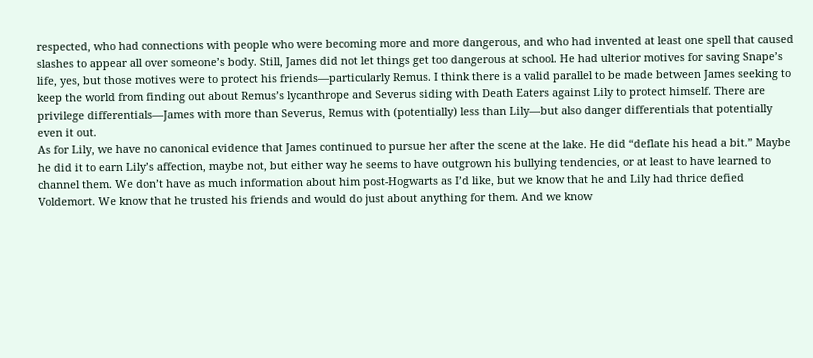respected, who had connections with people who were becoming more and more dangerous, and who had invented at least one spell that caused slashes to appear all over someone’s body. Still, James did not let things get too dangerous at school. He had ulterior motives for saving Snape’s life, yes, but those motives were to protect his friends—particularly Remus. I think there is a valid parallel to be made between James seeking to keep the world from finding out about Remus’s lycanthrope and Severus siding with Death Eaters against Lily to protect himself. There are privilege differentials—James with more than Severus, Remus with (potentially) less than Lily—but also danger differentials that potentially even it out.
As for Lily, we have no canonical evidence that James continued to pursue her after the scene at the lake. He did “deflate his head a bit.” Maybe he did it to earn Lily’s affection, maybe not, but either way he seems to have outgrown his bullying tendencies, or at least to have learned to channel them. We don’t have as much information about him post-Hogwarts as I’d like, but we know that he and Lily had thrice defied Voldemort. We know that he trusted his friends and would do just about anything for them. And we know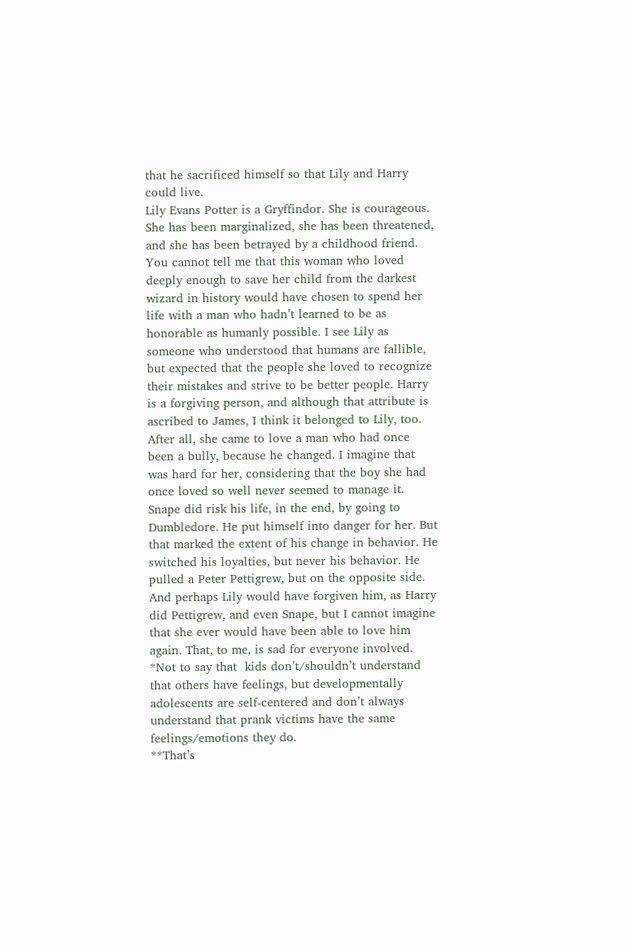that he sacrificed himself so that Lily and Harry could live.
Lily Evans Potter is a Gryffindor. She is courageous. She has been marginalized, she has been threatened, and she has been betrayed by a childhood friend. You cannot tell me that this woman who loved deeply enough to save her child from the darkest wizard in history would have chosen to spend her life with a man who hadn’t learned to be as honorable as humanly possible. I see Lily as someone who understood that humans are fallible, but expected that the people she loved to recognize their mistakes and strive to be better people. Harry is a forgiving person, and although that attribute is ascribed to James, I think it belonged to Lily, too. After all, she came to love a man who had once been a bully, because he changed. I imagine that was hard for her, considering that the boy she had once loved so well never seemed to manage it.
Snape did risk his life, in the end, by going to Dumbledore. He put himself into danger for her. But that marked the extent of his change in behavior. He switched his loyalties, but never his behavior. He pulled a Peter Pettigrew, but on the opposite side. And perhaps Lily would have forgiven him, as Harry did Pettigrew, and even Snape, but I cannot imagine that she ever would have been able to love him again. That, to me, is sad for everyone involved.
*Not to say that  kids don’t/shouldn’t understand that others have feelings, but developmentally adolescents are self-centered and don’t always understand that prank victims have the same feelings/emotions they do.
**That’s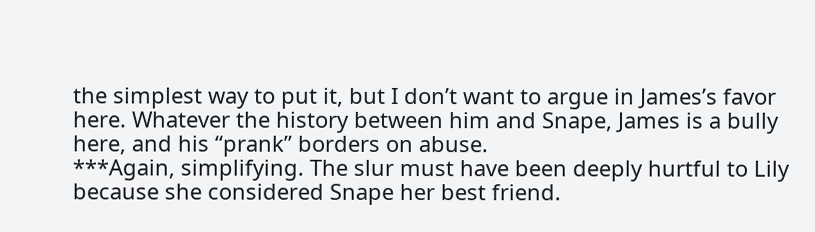the simplest way to put it, but I don’t want to argue in James’s favor here. Whatever the history between him and Snape, James is a bully here, and his “prank” borders on abuse.
***Again, simplifying. The slur must have been deeply hurtful to Lily because she considered Snape her best friend.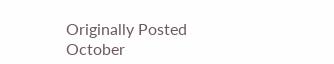Originally Posted October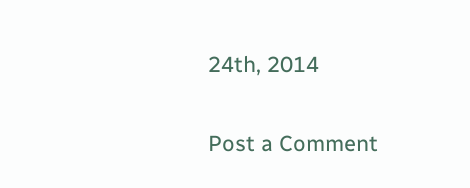24th, 2014


Post a Comment